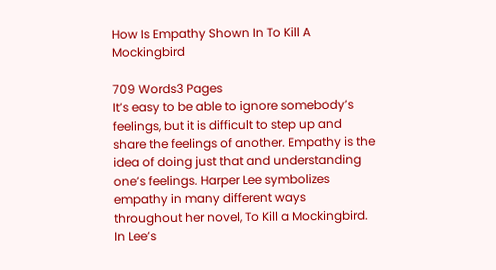How Is Empathy Shown In To Kill A Mockingbird

709 Words3 Pages
It’s easy to be able to ignore somebody’s feelings, but it is difficult to step up and share the feelings of another. Empathy is the idea of doing just that and understanding one’s feelings. Harper Lee symbolizes empathy in many different ways throughout her novel, To Kill a Mockingbird. In Lee’s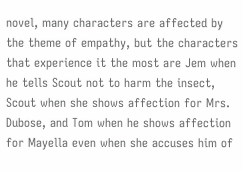novel, many characters are affected by the theme of empathy, but the characters that experience it the most are Jem when he tells Scout not to harm the insect, Scout when she shows affection for Mrs. Dubose, and Tom when he shows affection for Mayella even when she accuses him of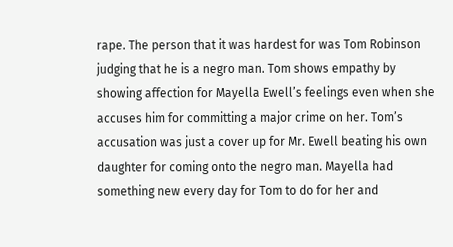rape. The person that it was hardest for was Tom Robinson judging that he is a negro man. Tom shows empathy by showing affection for Mayella Ewell’s feelings even when she accuses him for committing a major crime on her. Tom’s accusation was just a cover up for Mr. Ewell beating his own daughter for coming onto the negro man. Mayella had something new every day for Tom to do for her and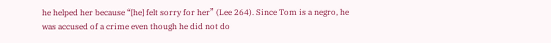he helped her because “[he] felt sorry for her” (Lee 264). Since Tom is a negro, he was accused of a crime even though he did not do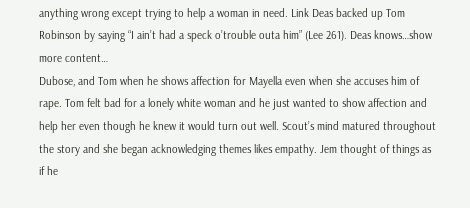anything wrong except trying to help a woman in need. Link Deas backed up Tom Robinson by saying “I ain’t had a speck o’trouble outa him” (Lee 261). Deas knows…show more content…
Dubose, and Tom when he shows affection for Mayella even when she accuses him of rape. Tom felt bad for a lonely white woman and he just wanted to show affection and help her even though he knew it would turn out well. Scout’s mind matured throughout the story and she began acknowledging themes likes empathy. Jem thought of things as if he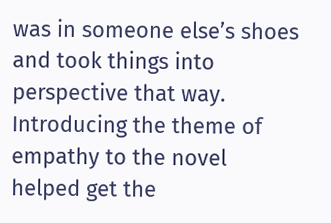was in someone else’s shoes and took things into perspective that way. Introducing the theme of empathy to the novel helped get the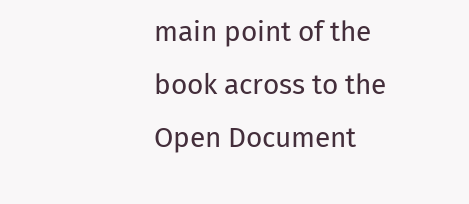main point of the book across to the
Open Document